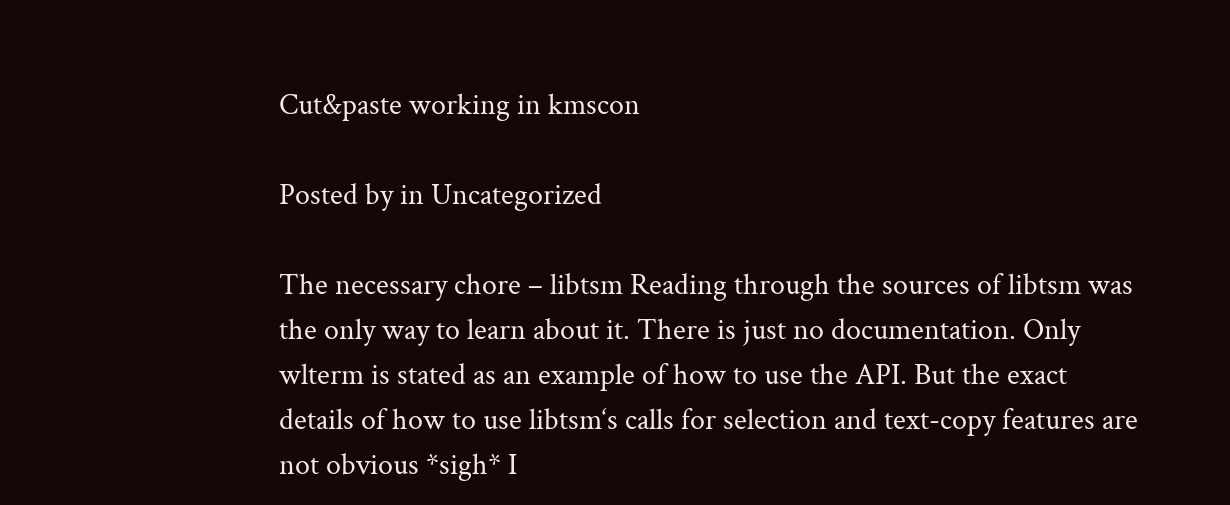Cut&paste working in kmscon

Posted by in Uncategorized

The necessary chore – libtsm Reading through the sources of libtsm was the only way to learn about it. There is just no documentation. Only wlterm is stated as an example of how to use the API. But the exact details of how to use libtsm‘s calls for selection and text-copy features are not obvious *sigh* I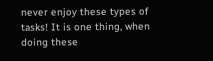never enjoy these types of tasks! It is one thing, when doing these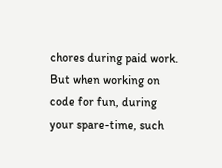chores during paid work. But when working on code for fun, during your spare-time, such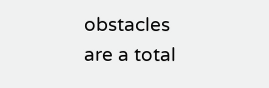obstacles are a total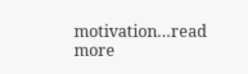motivation…read more